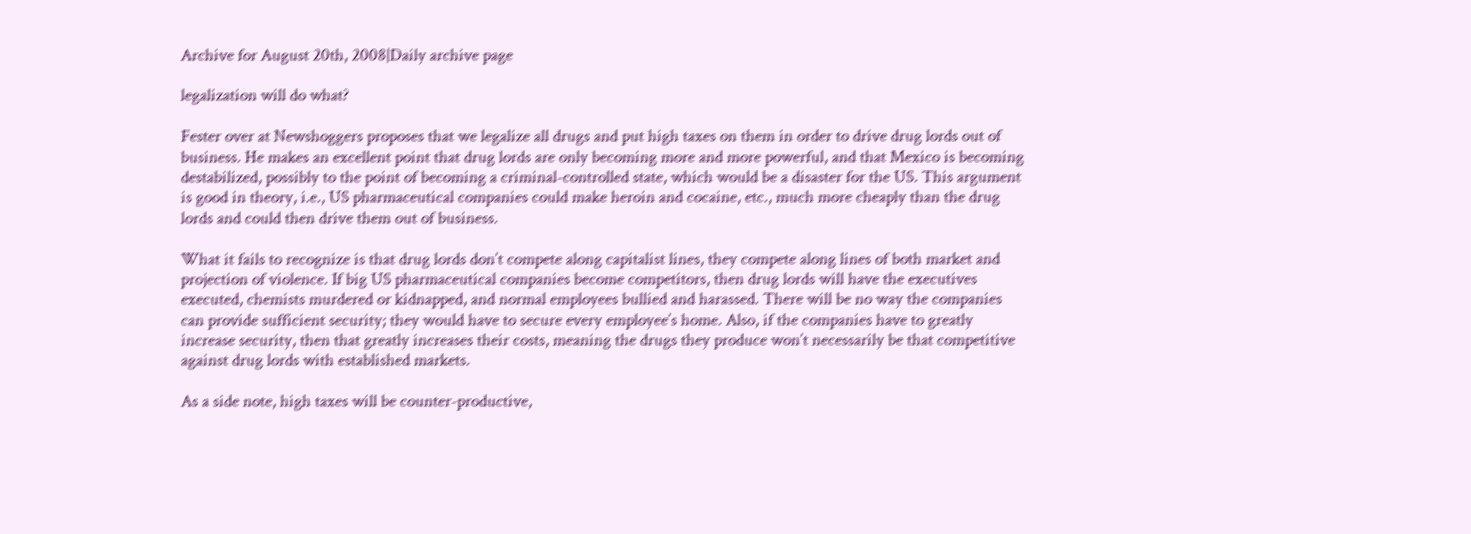Archive for August 20th, 2008|Daily archive page

legalization will do what?

Fester over at Newshoggers proposes that we legalize all drugs and put high taxes on them in order to drive drug lords out of business. He makes an excellent point that drug lords are only becoming more and more powerful, and that Mexico is becoming destabilized, possibly to the point of becoming a criminal-controlled state, which would be a disaster for the US. This argument is good in theory, i.e., US pharmaceutical companies could make heroin and cocaine, etc., much more cheaply than the drug lords and could then drive them out of business.

What it fails to recognize is that drug lords don’t compete along capitalist lines, they compete along lines of both market and projection of violence. If big US pharmaceutical companies become competitors, then drug lords will have the executives executed, chemists murdered or kidnapped, and normal employees bullied and harassed. There will be no way the companies can provide sufficient security; they would have to secure every employee’s home. Also, if the companies have to greatly increase security, then that greatly increases their costs, meaning the drugs they produce won’t necessarily be that competitive against drug lords with established markets.

As a side note, high taxes will be counter-productive,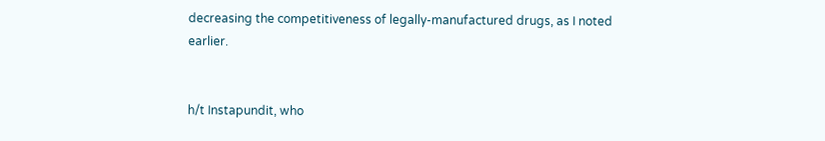decreasing the competitiveness of legally-manufactured drugs, as I noted earlier.


h/t Instapundit, who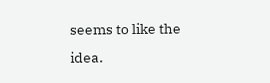seems to like the idea.